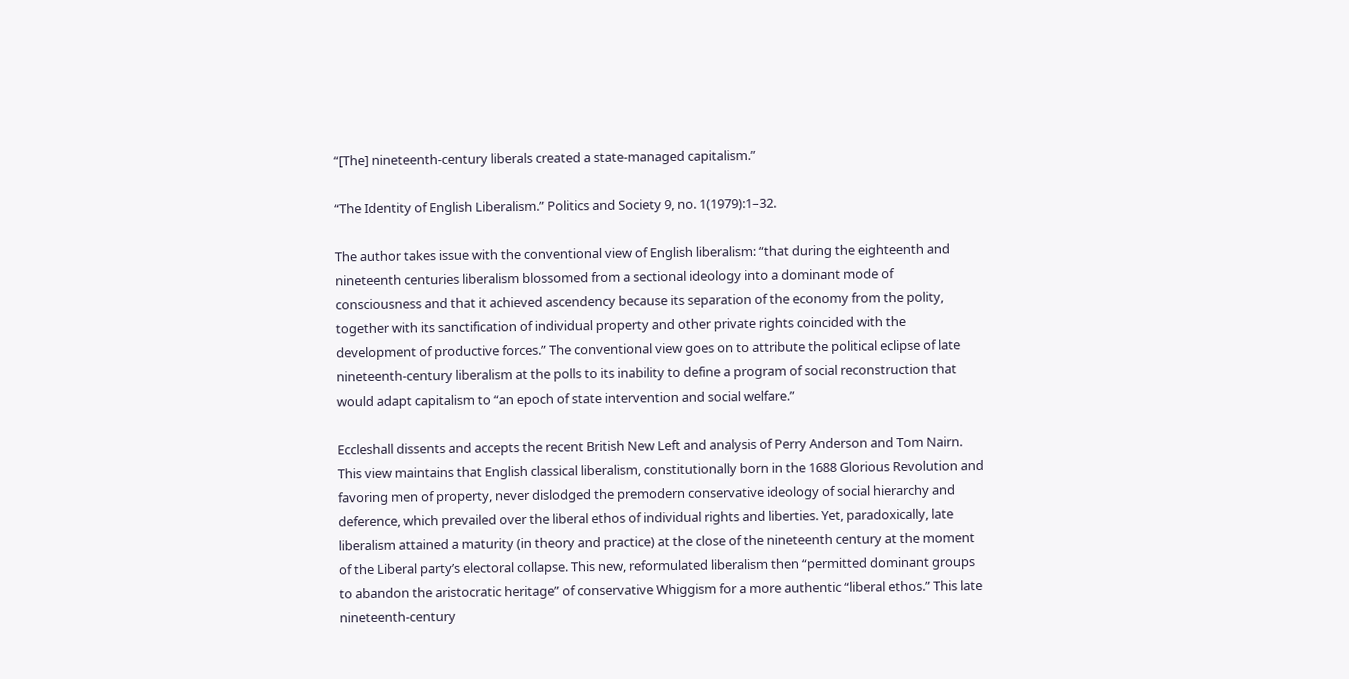“[The] nineteenth‐century liberals created a state‐managed capitalism.”

“The Identity of English Liberalism.” Politics and Society 9, no. 1(1979):1–32.

The author takes issue with the conventional view of English liberalism: “that during the eighteenth and nineteenth centuries liberalism blossomed from a sectional ideology into a dominant mode of consciousness and that it achieved ascendency because its separation of the economy from the polity, together with its sanctification of individual property and other private rights coincided with the development of productive forces.” The conventional view goes on to attribute the political eclipse of late nineteenth‐century liberalism at the polls to its inability to define a program of social reconstruction that would adapt capitalism to “an epoch of state intervention and social welfare.”

Eccleshall dissents and accepts the recent British New Left and analysis of Perry Anderson and Tom Nairn. This view maintains that English classical liberalism, constitutionally born in the 1688 Glorious Revolution and favoring men of property, never dislodged the premodern conservative ideology of social hierarchy and deference, which prevailed over the liberal ethos of individual rights and liberties. Yet, paradoxically, late liberalism attained a maturity (in theory and practice) at the close of the nineteenth century at the moment of the Liberal party’s electoral collapse. This new, reformulated liberalism then “permitted dominant groups to abandon the aristocratic heritage” of conservative Whiggism for a more authentic “liberal ethos.” This late nineteenth‐century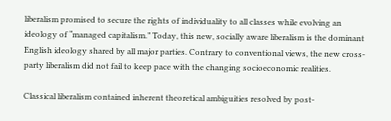liberalism promised to secure the rights of individuality to all classes while evolving an ideology of “managed capitalism.” Today, this new, socially aware liberalism is the dominant English ideology shared by all major parties. Contrary to conventional views, the new cross‐party liberalism did not fail to keep pace with the changing socioeconomic realities.

Classical liberalism contained inherent theoretical ambiguities resolved by post‐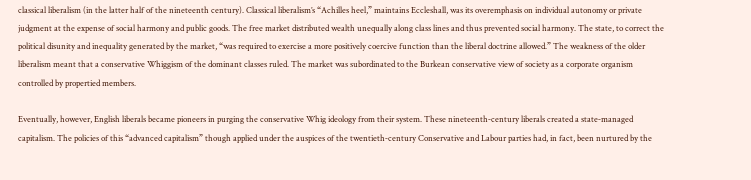classical liberalism (in the latter half of the nineteenth century). Classical liberalism’s “Achilles heel,” maintains Eccleshall, was its overemphasis on individual autonomy or private judgment at the expense of social harmony and public goods. The free market distributed wealth unequally along class lines and thus prevented social harmony. The state, to correct the political disunity and inequality generated by the market, “was required to exercise a more positively coercive function than the liberal doctrine allowed.” The weakness of the older liberalism meant that a conservative Whiggism of the dominant classes ruled. The market was subordinated to the Burkean conservative view of society as a corporate organism controlled by propertied members.

Eventually, however, English liberals became pioneers in purging the conservative Whig ideology from their system. These nineteenth‐century liberals created a state‐managed capitalism. The policies of this “advanced capitalism” though applied under the auspices of the twentieth‐century Conservative and Labour parties had, in fact, been nurtured by the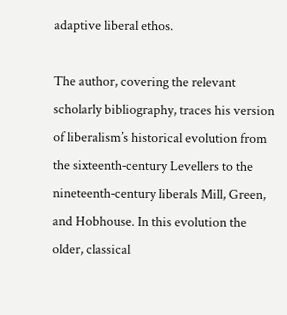adaptive liberal ethos.

The author, covering the relevant scholarly bibliography, traces his version of liberalism’s historical evolution from the sixteenth‐century Levellers to the nineteenth‐century liberals Mill, Green, and Hobhouse. In this evolution the older, classical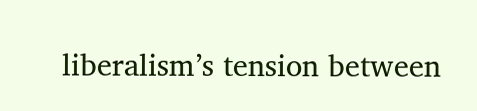liberalism’s tension between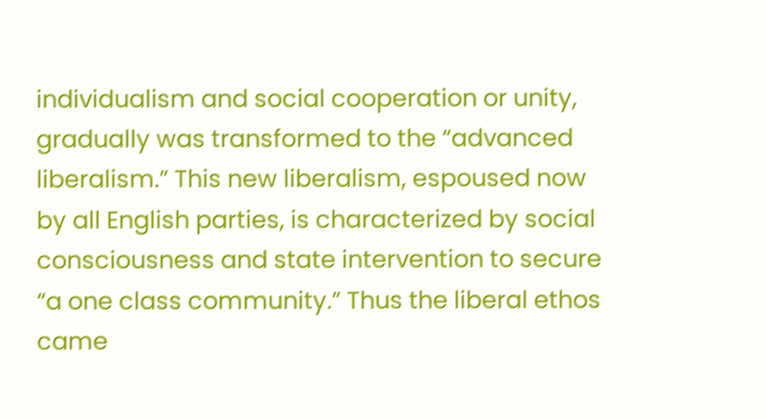individualism and social cooperation or unity, gradually was transformed to the “advanced liberalism.” This new liberalism, espoused now by all English parties, is characterized by social consciousness and state intervention to secure “a one class community.” Thus the liberal ethos came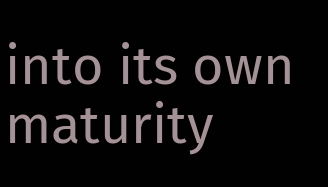into its own maturity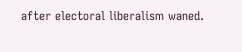after electoral liberalism waned.